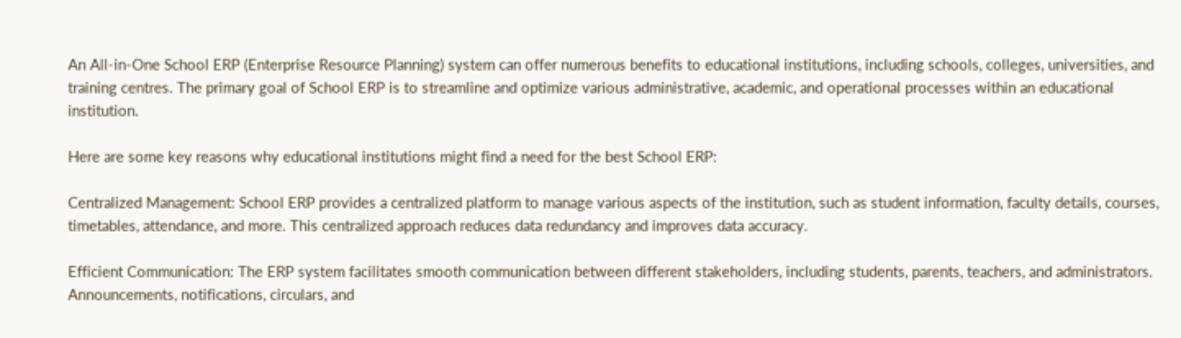An All-in-One School ERP (Enterprise Resource Planning) system can offer numerous benefits to educational institutions, including schools, colleges, universities, and training centres. The primary goal of School ERP is to streamline and optimize various administrative, academic, and operational processes within an educational institution.

Here are some key reasons why educational institutions might find a need for the best School ERP:

Centralized Management: School ERP provides a centralized platform to manage various aspects of the institution, such as student information, faculty details, courses, timetables, attendance, and more. This centralized approach reduces data redundancy and improves data accuracy.

Efficient Communication: The ERP system facilitates smooth communication between different stakeholders, including students, parents, teachers, and administrators. Announcements, notifications, circulars, and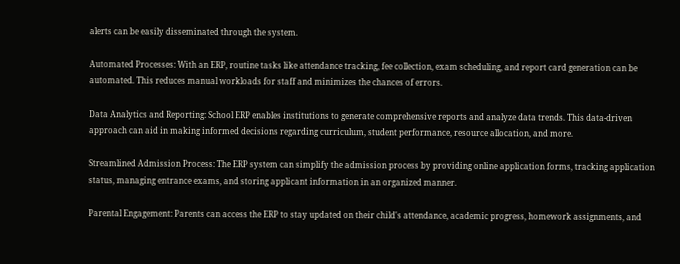alerts can be easily disseminated through the system.

Automated Processes: With an ERP, routine tasks like attendance tracking, fee collection, exam scheduling, and report card generation can be automated. This reduces manual workloads for staff and minimizes the chances of errors.

Data Analytics and Reporting: School ERP enables institutions to generate comprehensive reports and analyze data trends. This data-driven approach can aid in making informed decisions regarding curriculum, student performance, resource allocation, and more.

Streamlined Admission Process: The ERP system can simplify the admission process by providing online application forms, tracking application status, managing entrance exams, and storing applicant information in an organized manner.

Parental Engagement: Parents can access the ERP to stay updated on their child's attendance, academic progress, homework assignments, and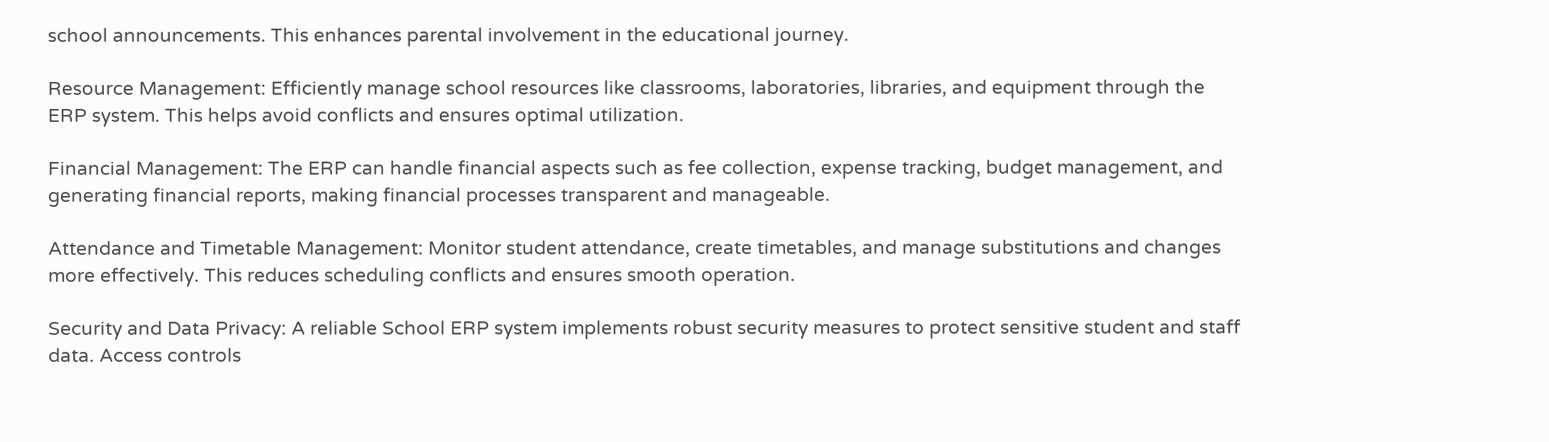school announcements. This enhances parental involvement in the educational journey.

Resource Management: Efficiently manage school resources like classrooms, laboratories, libraries, and equipment through the ERP system. This helps avoid conflicts and ensures optimal utilization.

Financial Management: The ERP can handle financial aspects such as fee collection, expense tracking, budget management, and generating financial reports, making financial processes transparent and manageable.

Attendance and Timetable Management: Monitor student attendance, create timetables, and manage substitutions and changes more effectively. This reduces scheduling conflicts and ensures smooth operation.

Security and Data Privacy: A reliable School ERP system implements robust security measures to protect sensitive student and staff data. Access controls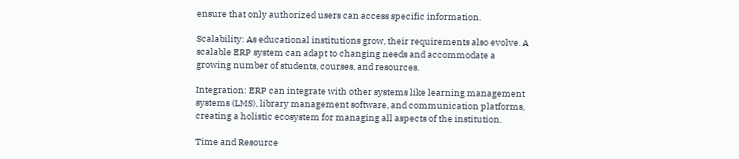ensure that only authorized users can access specific information.

Scalability: As educational institutions grow, their requirements also evolve. A scalable ERP system can adapt to changing needs and accommodate a growing number of students, courses, and resources.

Integration: ERP can integrate with other systems like learning management systems (LMS), library management software, and communication platforms, creating a holistic ecosystem for managing all aspects of the institution.

Time and Resource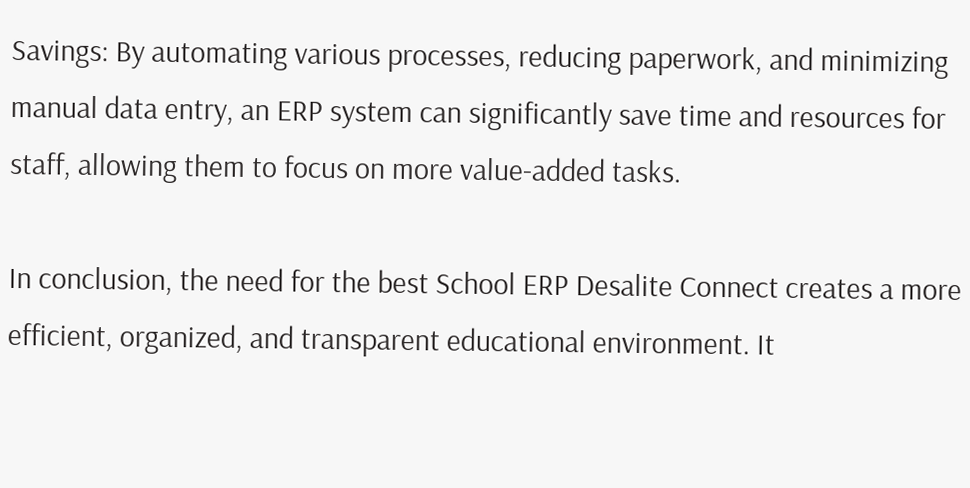Savings: By automating various processes, reducing paperwork, and minimizing manual data entry, an ERP system can significantly save time and resources for staff, allowing them to focus on more value-added tasks.

In conclusion, the need for the best School ERP Desalite Connect creates a more efficient, organized, and transparent educational environment. It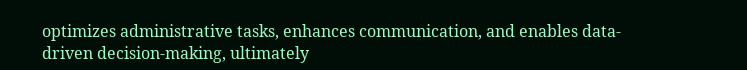optimizes administrative tasks, enhances communication, and enables data-driven decision-making, ultimately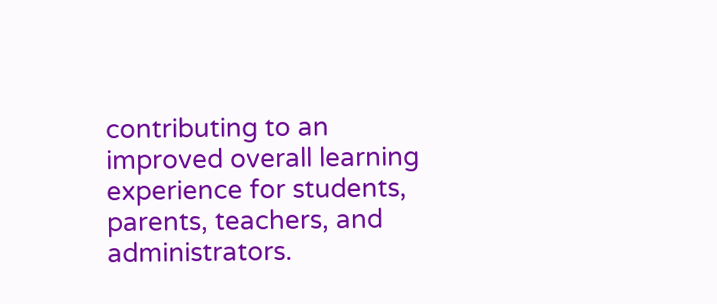contributing to an improved overall learning experience for students, parents, teachers, and administrators.